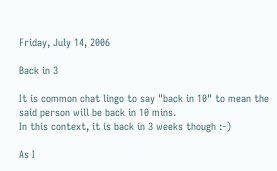Friday, July 14, 2006

Back in 3

It is common chat lingo to say "back in 10" to mean the said person will be back in 10 mins.
In this context, it is back in 3 weeks though :-)

As I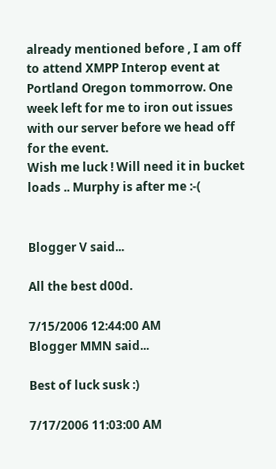already mentioned before , I am off to attend XMPP Interop event at Portland Oregon tommorrow. One week left for me to iron out issues with our server before we head off for the event.
Wish me luck ! Will need it in bucket loads .. Murphy is after me :-(


Blogger V said...

All the best d00d.

7/15/2006 12:44:00 AM
Blogger MMN said...

Best of luck susk :)

7/17/2006 11:03:00 AM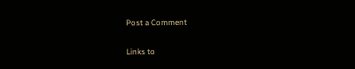Post a Comment

Links to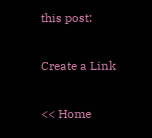this post:

Create a Link

<< Home